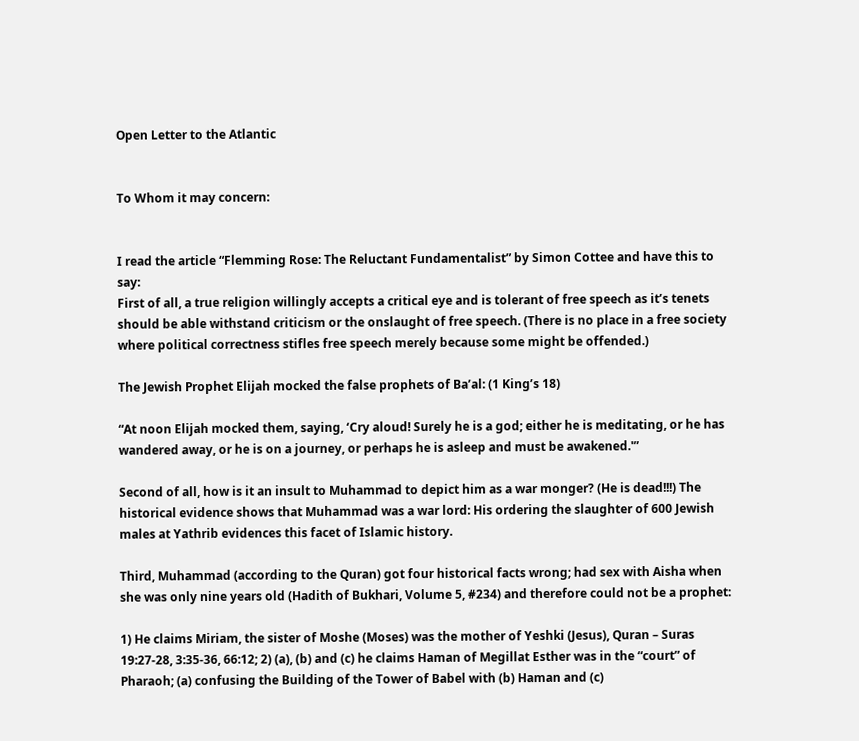Open Letter to the Atlantic


To Whom it may concern:


I read the article “Flemming Rose: The Reluctant Fundamentalist” by Simon Cottee and have this to say:
First of all, a true religion willingly accepts a critical eye and is tolerant of free speech as it’s tenets should be able withstand criticism or the onslaught of free speech. (There is no place in a free society where political correctness stifles free speech merely because some might be offended.)

The Jewish Prophet Elijah mocked the false prophets of Ba’al: (1 King’s 18)

“At noon Elijah mocked them, saying, ‘Cry aloud! Surely he is a god; either he is meditating, or he has wandered away, or he is on a journey, or perhaps he is asleep and must be awakened.'”

Second of all, how is it an insult to Muhammad to depict him as a war monger? (He is dead!!!) The historical evidence shows that Muhammad was a war lord: His ordering the slaughter of 600 Jewish males at Yathrib evidences this facet of Islamic history.

Third, Muhammad (according to the Quran) got four historical facts wrong; had sex with Aisha when she was only nine years old (Hadith of Bukhari, Volume 5, #234) and therefore could not be a prophet:

1) He claims Miriam, the sister of Moshe (Moses) was the mother of Yeshki (Jesus), Quran – Suras 19:27-28, 3:35-36, 66:12; 2) (a), (b) and (c) he claims Haman of Megillat Esther was in the “court” of Pharaoh; (a) confusing the Building of the Tower of Babel with (b) Haman and (c)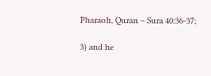Pharaoh, Quran – Sura 40:36-37;

3) and he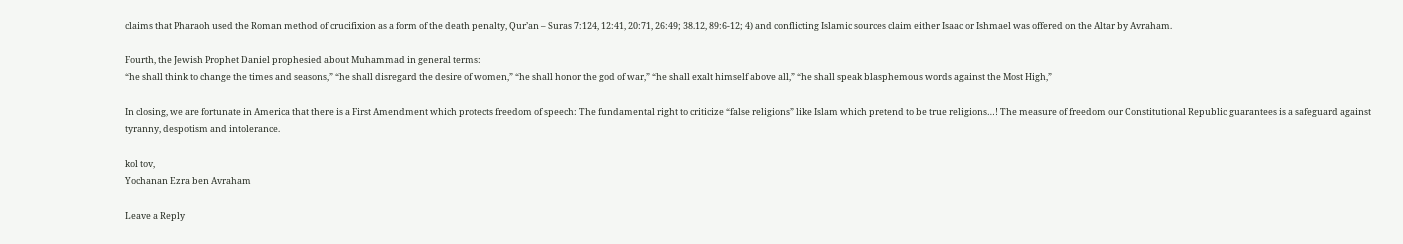claims that Pharaoh used the Roman method of crucifixion as a form of the death penalty, Qur’an – Suras 7:124, 12:41, 20:71, 26:49; 38.12, 89:6-12; 4) and conflicting Islamic sources claim either Isaac or Ishmael was offered on the Altar by Avraham.

Fourth, the Jewish Prophet Daniel prophesied about Muhammad in general terms:
“he shall think to change the times and seasons,” “he shall disregard the desire of women,” “he shall honor the god of war,” “he shall exalt himself above all,” “he shall speak blasphemous words against the Most High,”

In closing, we are fortunate in America that there is a First Amendment which protects freedom of speech: The fundamental right to criticize “false religions” like Islam which pretend to be true religions…! The measure of freedom our Constitutional Republic guarantees is a safeguard against tyranny, despotism and intolerance.

kol tov,
Yochanan Ezra ben Avraham

Leave a Reply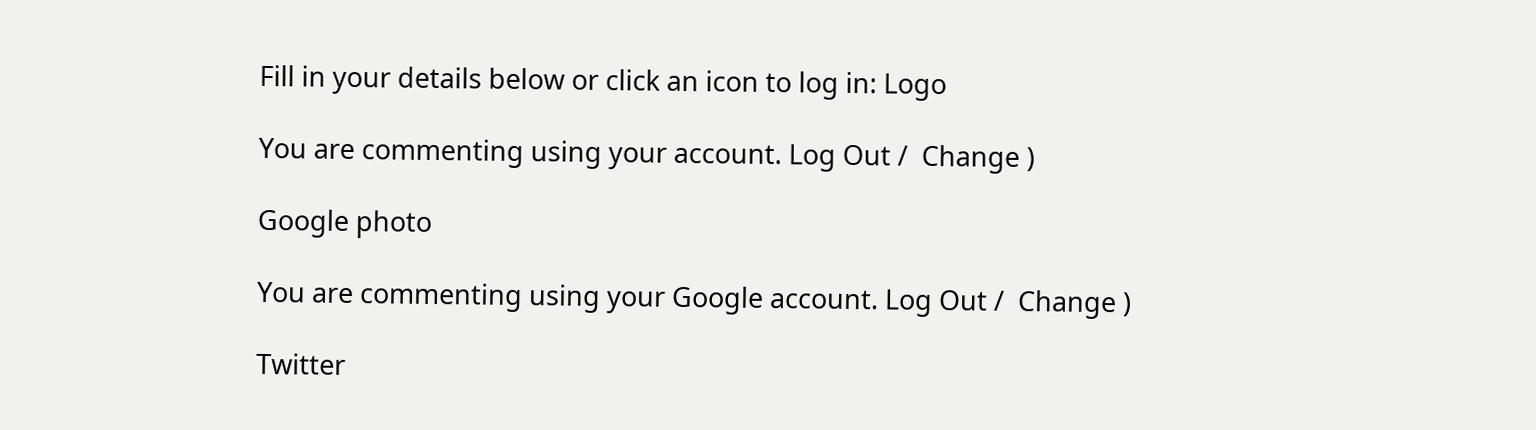Fill in your details below or click an icon to log in: Logo

You are commenting using your account. Log Out /  Change )

Google photo

You are commenting using your Google account. Log Out /  Change )

Twitter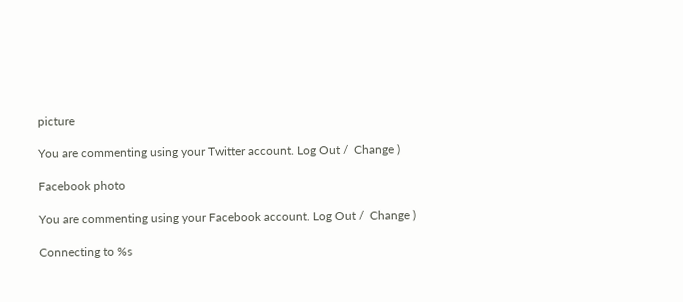picture

You are commenting using your Twitter account. Log Out /  Change )

Facebook photo

You are commenting using your Facebook account. Log Out /  Change )

Connecting to %s